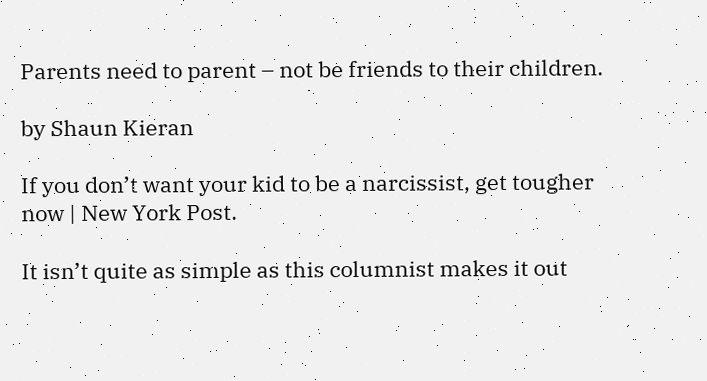Parents need to parent – not be friends to their children.

by Shaun Kieran

If you don’t want your kid to be a narcissist, get tougher now | New York Post.

It isn’t quite as simple as this columnist makes it out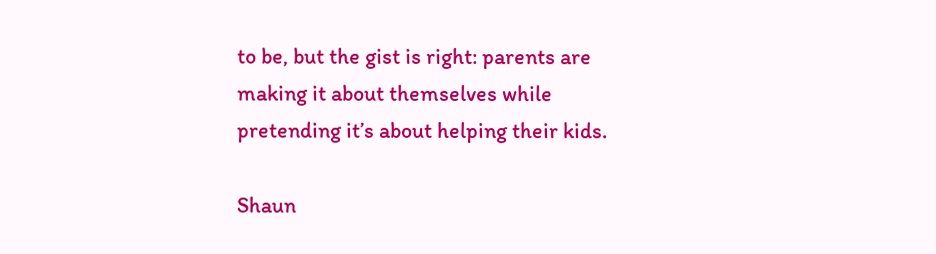to be, but the gist is right: parents are making it about themselves while pretending it’s about helping their kids.

Shaun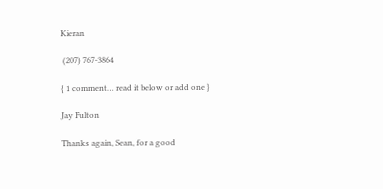Kieran

 (207) 767-3864

{ 1 comment… read it below or add one }

Jay Fulton

Thanks again, Sean, for a good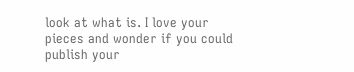look at what is. I love your pieces and wonder if you could publish your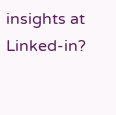insights at Linked-in?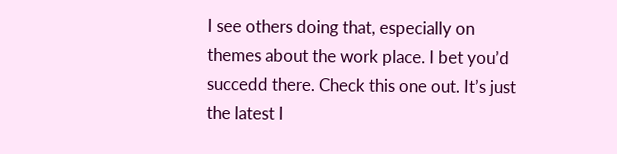I see others doing that, especially on themes about the work place. I bet you’d succedd there. Check this one out. It’s just the latest I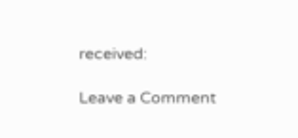received:

Leave a Comment